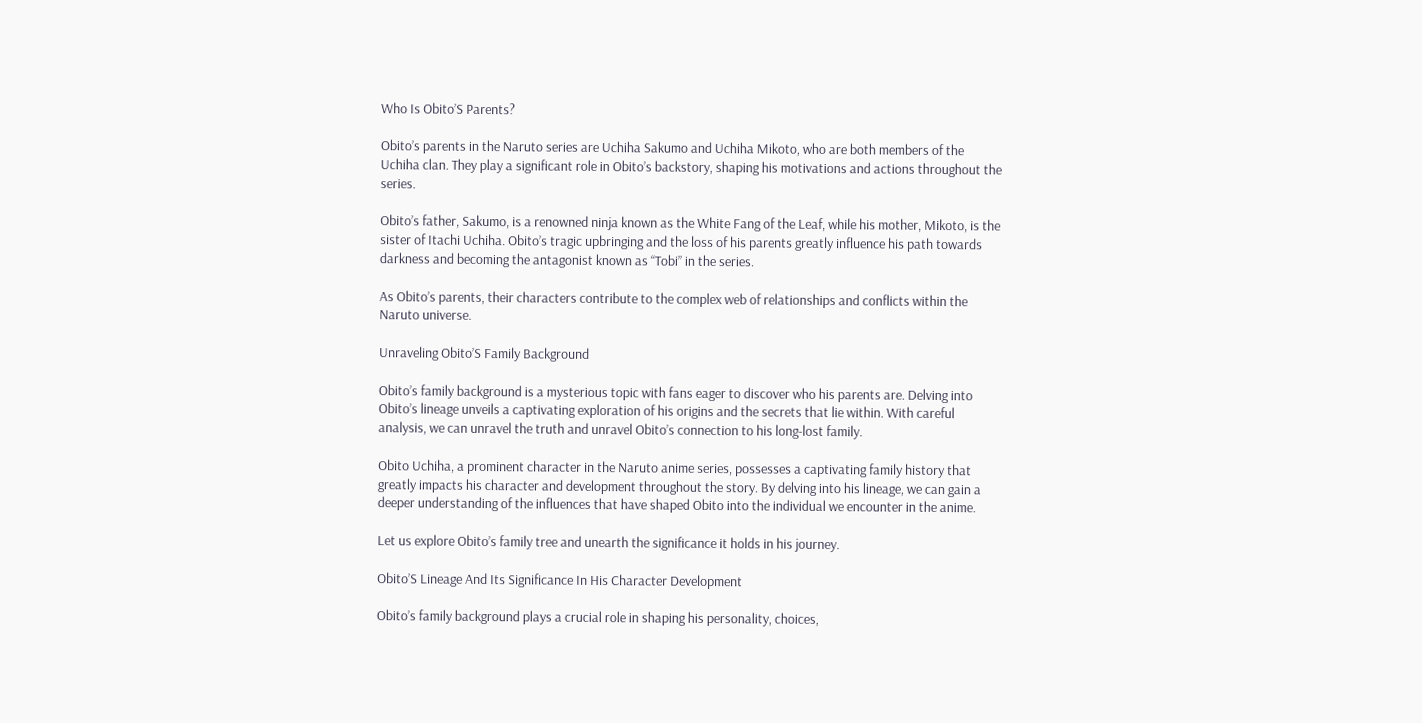Who Is Obito’S Parents?

Obito’s parents in the Naruto series are Uchiha Sakumo and Uchiha Mikoto, who are both members of the Uchiha clan. They play a significant role in Obito’s backstory, shaping his motivations and actions throughout the series.

Obito’s father, Sakumo, is a renowned ninja known as the White Fang of the Leaf, while his mother, Mikoto, is the sister of Itachi Uchiha. Obito’s tragic upbringing and the loss of his parents greatly influence his path towards darkness and becoming the antagonist known as “Tobi” in the series.

As Obito’s parents, their characters contribute to the complex web of relationships and conflicts within the Naruto universe.

Unraveling Obito’S Family Background

Obito’s family background is a mysterious topic with fans eager to discover who his parents are. Delving into Obito’s lineage unveils a captivating exploration of his origins and the secrets that lie within. With careful analysis, we can unravel the truth and unravel Obito’s connection to his long-lost family.

Obito Uchiha, a prominent character in the Naruto anime series, possesses a captivating family history that greatly impacts his character and development throughout the story. By delving into his lineage, we can gain a deeper understanding of the influences that have shaped Obito into the individual we encounter in the anime.

Let us explore Obito’s family tree and unearth the significance it holds in his journey.

Obito’S Lineage And Its Significance In His Character Development

Obito’s family background plays a crucial role in shaping his personality, choices,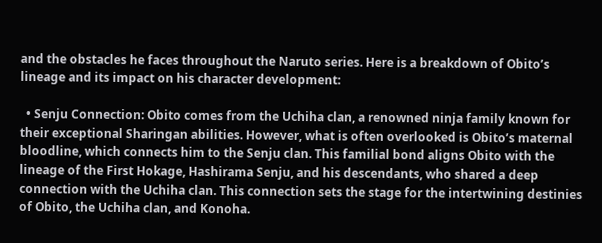and the obstacles he faces throughout the Naruto series. Here is a breakdown of Obito’s lineage and its impact on his character development:

  • Senju Connection: Obito comes from the Uchiha clan, a renowned ninja family known for their exceptional Sharingan abilities. However, what is often overlooked is Obito’s maternal bloodline, which connects him to the Senju clan. This familial bond aligns Obito with the lineage of the First Hokage, Hashirama Senju, and his descendants, who shared a deep connection with the Uchiha clan. This connection sets the stage for the intertwining destinies of Obito, the Uchiha clan, and Konoha.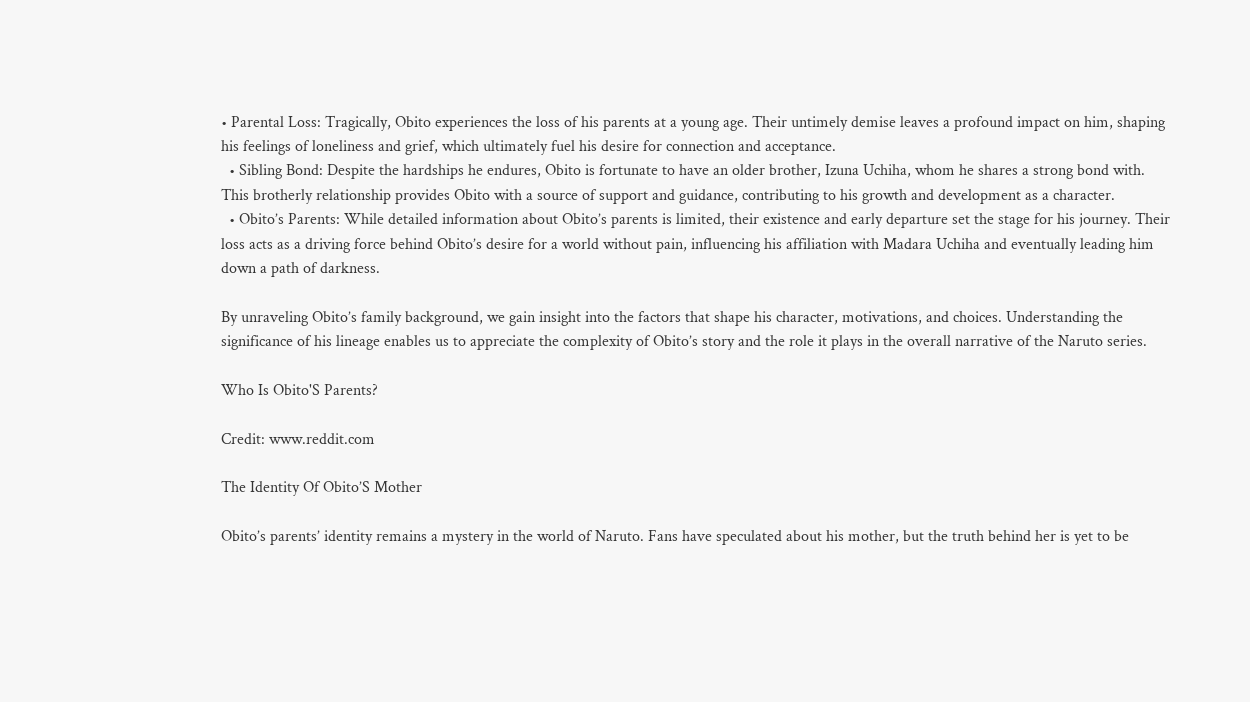• Parental Loss: Tragically, Obito experiences the loss of his parents at a young age. Their untimely demise leaves a profound impact on him, shaping his feelings of loneliness and grief, which ultimately fuel his desire for connection and acceptance.
  • Sibling Bond: Despite the hardships he endures, Obito is fortunate to have an older brother, Izuna Uchiha, whom he shares a strong bond with. This brotherly relationship provides Obito with a source of support and guidance, contributing to his growth and development as a character.
  • Obito’s Parents: While detailed information about Obito’s parents is limited, their existence and early departure set the stage for his journey. Their loss acts as a driving force behind Obito’s desire for a world without pain, influencing his affiliation with Madara Uchiha and eventually leading him down a path of darkness.

By unraveling Obito’s family background, we gain insight into the factors that shape his character, motivations, and choices. Understanding the significance of his lineage enables us to appreciate the complexity of Obito’s story and the role it plays in the overall narrative of the Naruto series.

Who Is Obito'S Parents?

Credit: www.reddit.com

The Identity Of Obito’S Mother

Obito’s parents’ identity remains a mystery in the world of Naruto. Fans have speculated about his mother, but the truth behind her is yet to be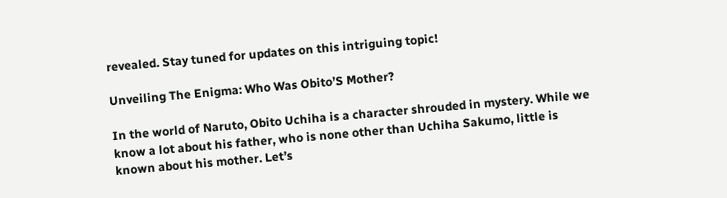revealed. Stay tuned for updates on this intriguing topic!

Unveiling The Enigma: Who Was Obito’S Mother?

In the world of Naruto, Obito Uchiha is a character shrouded in mystery. While we know a lot about his father, who is none other than Uchiha Sakumo, little is known about his mother. Let’s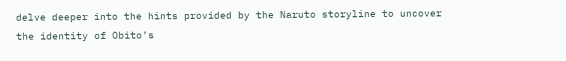delve deeper into the hints provided by the Naruto storyline to uncover the identity of Obito’s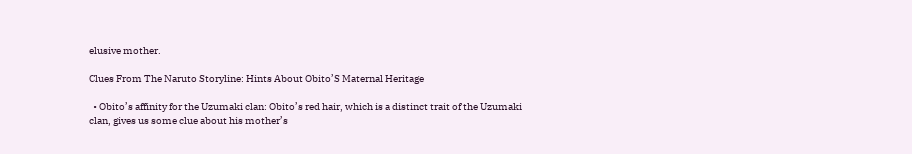elusive mother.

Clues From The Naruto Storyline: Hints About Obito’S Maternal Heritage

  • Obito’s affinity for the Uzumaki clan: Obito’s red hair, which is a distinct trait of the Uzumaki clan, gives us some clue about his mother’s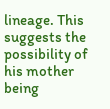lineage. This suggests the possibility of his mother being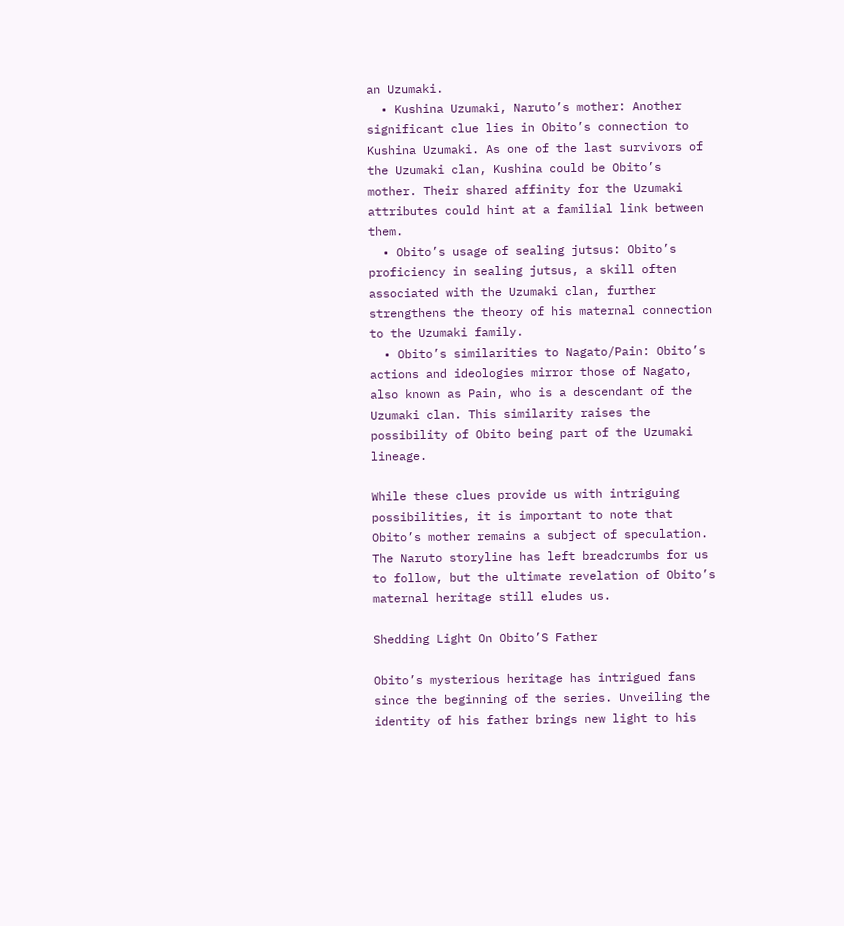an Uzumaki.
  • Kushina Uzumaki, Naruto’s mother: Another significant clue lies in Obito’s connection to Kushina Uzumaki. As one of the last survivors of the Uzumaki clan, Kushina could be Obito’s mother. Their shared affinity for the Uzumaki attributes could hint at a familial link between them.
  • Obito’s usage of sealing jutsus: Obito’s proficiency in sealing jutsus, a skill often associated with the Uzumaki clan, further strengthens the theory of his maternal connection to the Uzumaki family.
  • Obito’s similarities to Nagato/Pain: Obito’s actions and ideologies mirror those of Nagato, also known as Pain, who is a descendant of the Uzumaki clan. This similarity raises the possibility of Obito being part of the Uzumaki lineage.

While these clues provide us with intriguing possibilities, it is important to note that Obito’s mother remains a subject of speculation. The Naruto storyline has left breadcrumbs for us to follow, but the ultimate revelation of Obito’s maternal heritage still eludes us.

Shedding Light On Obito’S Father

Obito’s mysterious heritage has intrigued fans since the beginning of the series. Unveiling the identity of his father brings new light to his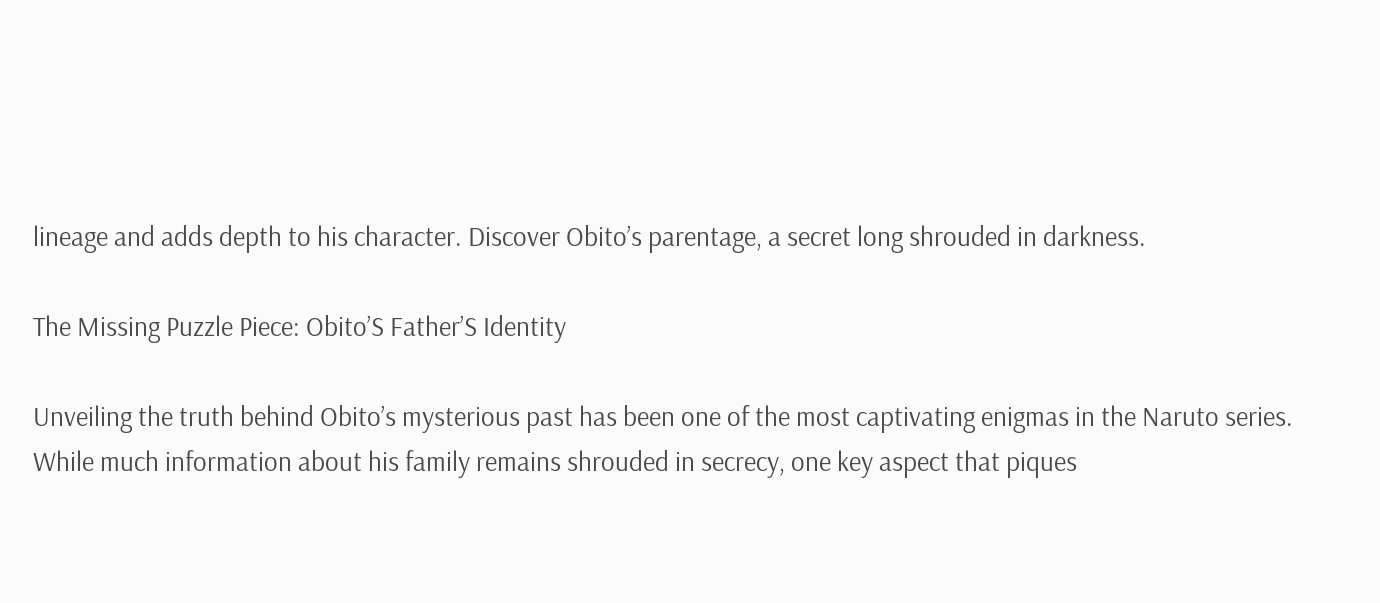lineage and adds depth to his character. Discover Obito’s parentage, a secret long shrouded in darkness.

The Missing Puzzle Piece: Obito’S Father’S Identity

Unveiling the truth behind Obito’s mysterious past has been one of the most captivating enigmas in the Naruto series. While much information about his family remains shrouded in secrecy, one key aspect that piques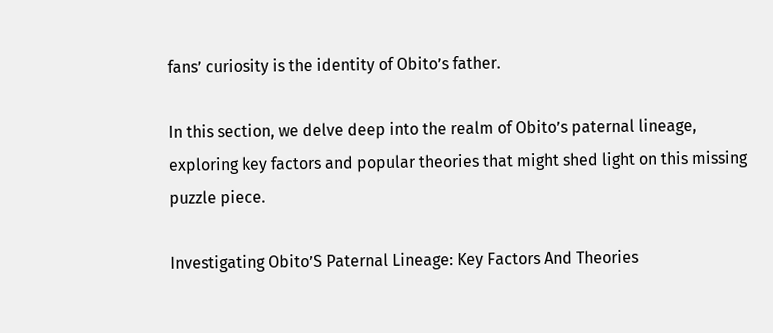fans’ curiosity is the identity of Obito’s father.

In this section, we delve deep into the realm of Obito’s paternal lineage, exploring key factors and popular theories that might shed light on this missing puzzle piece.

Investigating Obito’S Paternal Lineage: Key Factors And Theories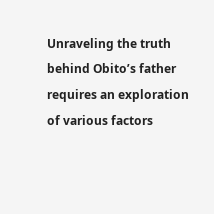Unraveling the truth behind Obito’s father requires an exploration of various factors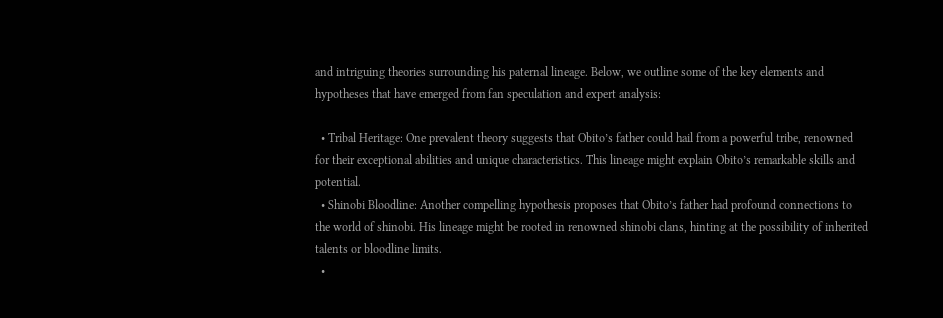and intriguing theories surrounding his paternal lineage. Below, we outline some of the key elements and hypotheses that have emerged from fan speculation and expert analysis:

  • Tribal Heritage: One prevalent theory suggests that Obito’s father could hail from a powerful tribe, renowned for their exceptional abilities and unique characteristics. This lineage might explain Obito’s remarkable skills and potential.
  • Shinobi Bloodline: Another compelling hypothesis proposes that Obito’s father had profound connections to the world of shinobi. His lineage might be rooted in renowned shinobi clans, hinting at the possibility of inherited talents or bloodline limits.
  •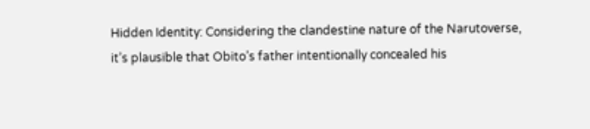Hidden Identity: Considering the clandestine nature of the Narutoverse, it’s plausible that Obito’s father intentionally concealed his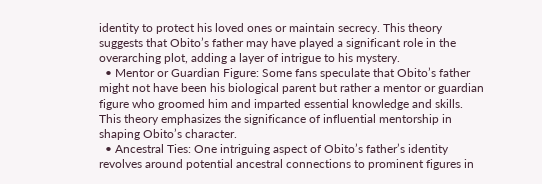identity to protect his loved ones or maintain secrecy. This theory suggests that Obito’s father may have played a significant role in the overarching plot, adding a layer of intrigue to his mystery.
  • Mentor or Guardian Figure: Some fans speculate that Obito’s father might not have been his biological parent but rather a mentor or guardian figure who groomed him and imparted essential knowledge and skills. This theory emphasizes the significance of influential mentorship in shaping Obito’s character.
  • Ancestral Ties: One intriguing aspect of Obito’s father’s identity revolves around potential ancestral connections to prominent figures in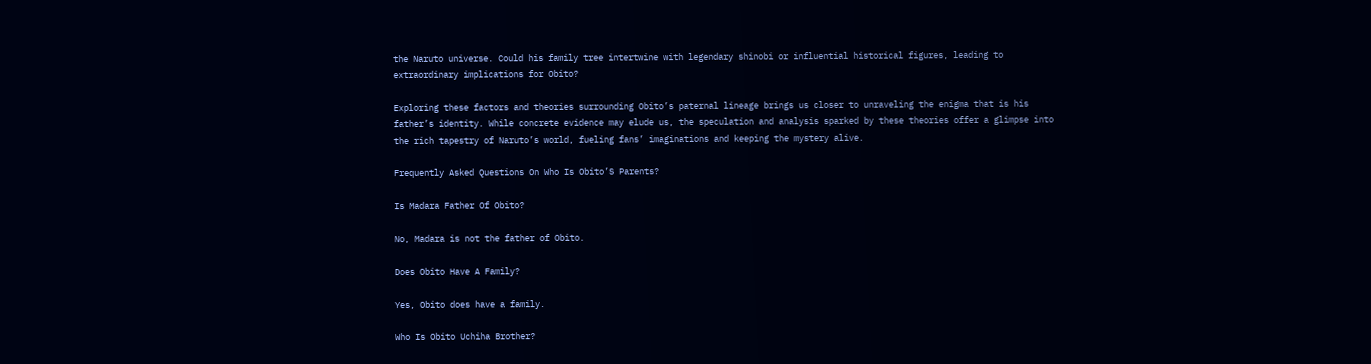the Naruto universe. Could his family tree intertwine with legendary shinobi or influential historical figures, leading to extraordinary implications for Obito?

Exploring these factors and theories surrounding Obito’s paternal lineage brings us closer to unraveling the enigma that is his father’s identity. While concrete evidence may elude us, the speculation and analysis sparked by these theories offer a glimpse into the rich tapestry of Naruto’s world, fueling fans’ imaginations and keeping the mystery alive.

Frequently Asked Questions On Who Is Obito’S Parents?

Is Madara Father Of Obito?

No, Madara is not the father of Obito.

Does Obito Have A Family?

Yes, Obito does have a family.

Who Is Obito Uchiha Brother?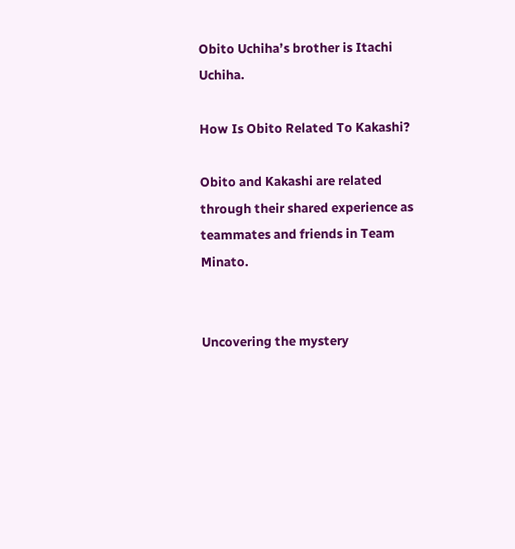Obito Uchiha’s brother is Itachi Uchiha.

How Is Obito Related To Kakashi?

Obito and Kakashi are related through their shared experience as teammates and friends in Team Minato.


Uncovering the mystery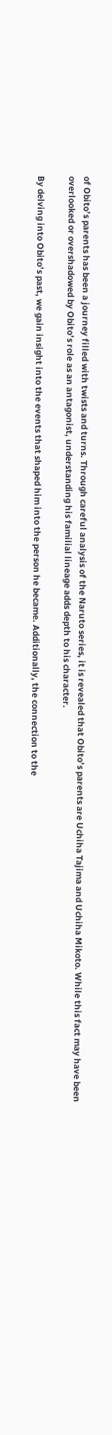of Obito’s parents has been a journey filled with twists and turns. Through careful analysis of the Naruto series, it is revealed that Obito’s parents are Uchiha Tajima and Uchiha Mikoto. While this fact may have been overlooked or overshadowed by Obito’s role as an antagonist, understanding his familial lineage adds depth to his character.

By delving into Obito’s past, we gain insight into the events that shaped him into the person he became. Additionally, the connection to the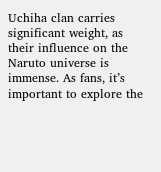Uchiha clan carries significant weight, as their influence on the Naruto universe is immense. As fans, it’s important to explore the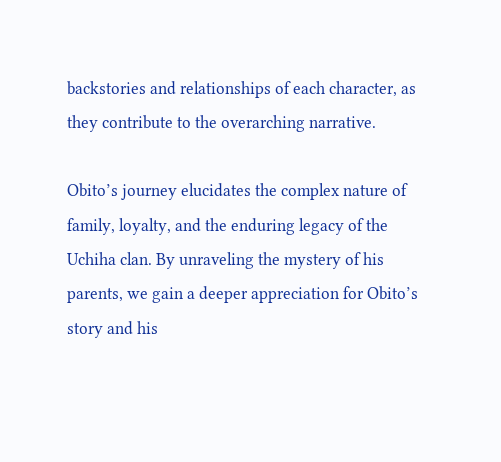backstories and relationships of each character, as they contribute to the overarching narrative.

Obito’s journey elucidates the complex nature of family, loyalty, and the enduring legacy of the Uchiha clan. By unraveling the mystery of his parents, we gain a deeper appreciation for Obito’s story and his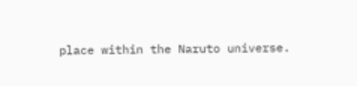place within the Naruto universe.